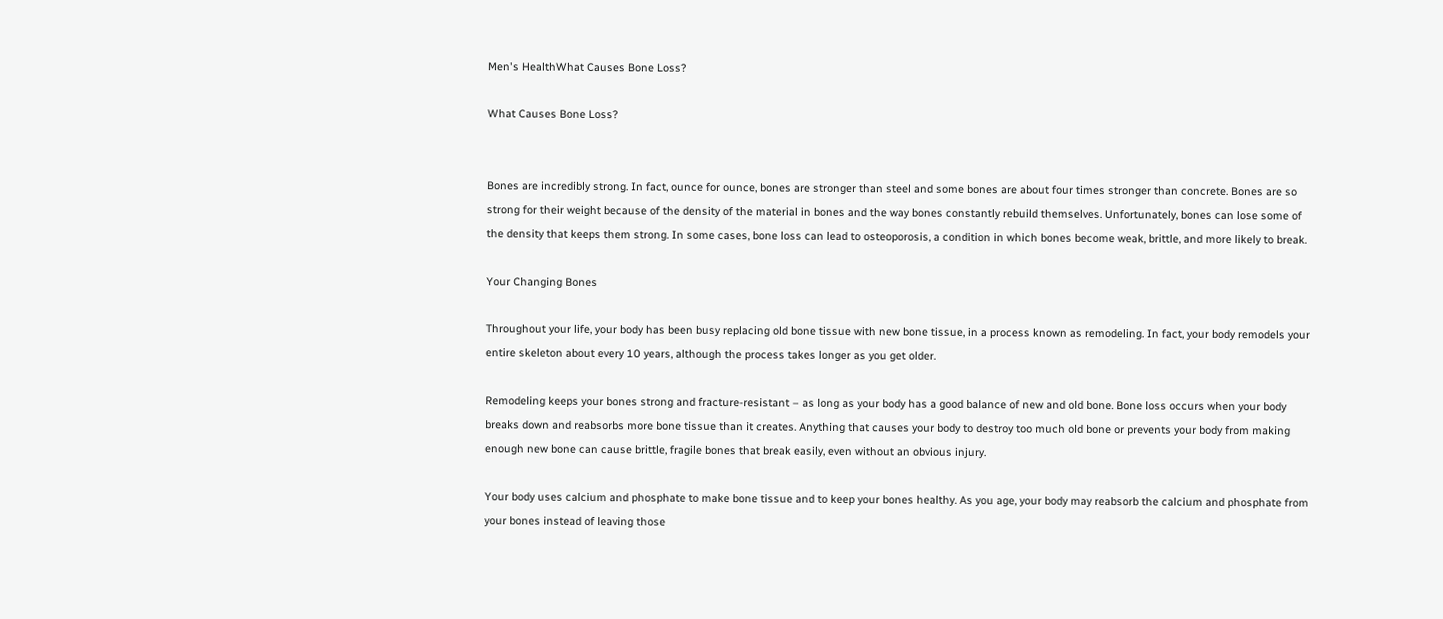Men's HealthWhat Causes Bone Loss?

What Causes Bone Loss?


Bones are incredibly strong. In fact, ounce for ounce, bones are stronger than steel and some bones are about four times stronger than concrete. Bones are so strong for their weight because of the density of the material in bones and the way bones constantly rebuild themselves. Unfortunately, bones can lose some of the density that keeps them strong. In some cases, bone loss can lead to osteoporosis, a condition in which bones become weak, brittle, and more likely to break.

Your Changing Bones

Throughout your life, your body has been busy replacing old bone tissue with new bone tissue, in a process known as remodeling. In fact, your body remodels your entire skeleton about every 10 years, although the process takes longer as you get older.

Remodeling keeps your bones strong and fracture-resistant – as long as your body has a good balance of new and old bone. Bone loss occurs when your body breaks down and reabsorbs more bone tissue than it creates. Anything that causes your body to destroy too much old bone or prevents your body from making enough new bone can cause brittle, fragile bones that break easily, even without an obvious injury.

Your body uses calcium and phosphate to make bone tissue and to keep your bones healthy. As you age, your body may reabsorb the calcium and phosphate from your bones instead of leaving those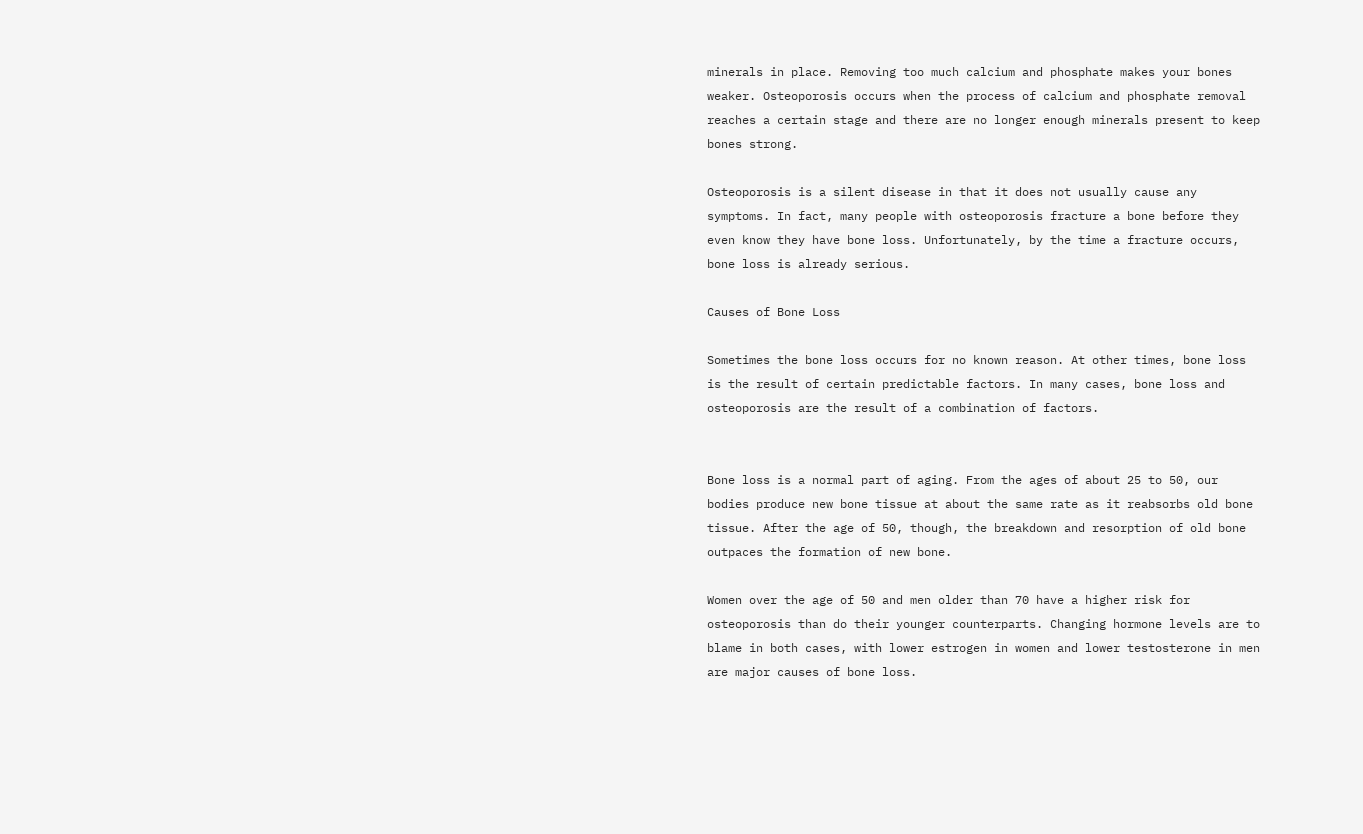minerals in place. Removing too much calcium and phosphate makes your bones weaker. Osteoporosis occurs when the process of calcium and phosphate removal reaches a certain stage and there are no longer enough minerals present to keep bones strong.

Osteoporosis is a silent disease in that it does not usually cause any symptoms. In fact, many people with osteoporosis fracture a bone before they even know they have bone loss. Unfortunately, by the time a fracture occurs, bone loss is already serious.

Causes of Bone Loss

Sometimes the bone loss occurs for no known reason. At other times, bone loss is the result of certain predictable factors. In many cases, bone loss and osteoporosis are the result of a combination of factors.


Bone loss is a normal part of aging. From the ages of about 25 to 50, our bodies produce new bone tissue at about the same rate as it reabsorbs old bone tissue. After the age of 50, though, the breakdown and resorption of old bone outpaces the formation of new bone.

Women over the age of 50 and men older than 70 have a higher risk for osteoporosis than do their younger counterparts. Changing hormone levels are to blame in both cases, with lower estrogen in women and lower testosterone in men are major causes of bone loss.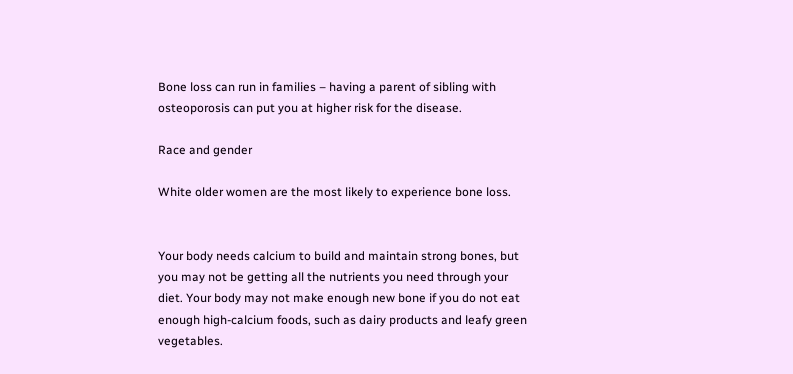Bone loss can run in families – having a parent of sibling with osteoporosis can put you at higher risk for the disease.

Race and gender

White older women are the most likely to experience bone loss.


Your body needs calcium to build and maintain strong bones, but you may not be getting all the nutrients you need through your diet. Your body may not make enough new bone if you do not eat enough high-calcium foods, such as dairy products and leafy green vegetables.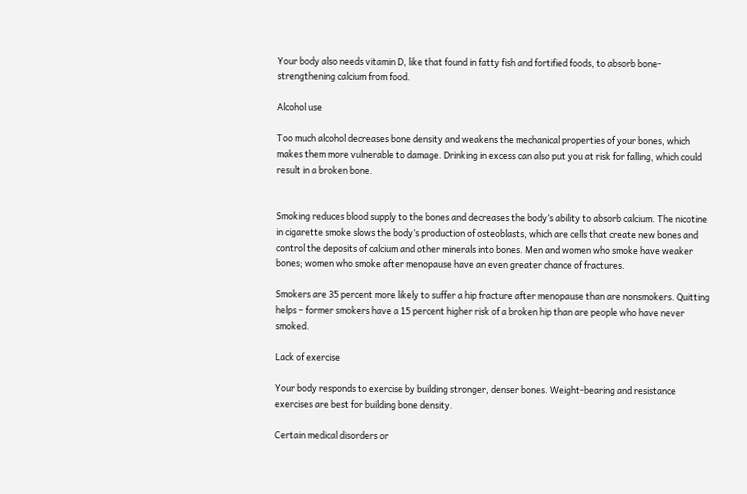Your body also needs vitamin D, like that found in fatty fish and fortified foods, to absorb bone-strengthening calcium from food.

Alcohol use

Too much alcohol decreases bone density and weakens the mechanical properties of your bones, which makes them more vulnerable to damage. Drinking in excess can also put you at risk for falling, which could result in a broken bone.


Smoking reduces blood supply to the bones and decreases the body’s ability to absorb calcium. The nicotine in cigarette smoke slows the body’s production of osteoblasts, which are cells that create new bones and control the deposits of calcium and other minerals into bones. Men and women who smoke have weaker bones; women who smoke after menopause have an even greater chance of fractures.

Smokers are 35 percent more likely to suffer a hip fracture after menopause than are nonsmokers. Quitting helps – former smokers have a 15 percent higher risk of a broken hip than are people who have never smoked.

Lack of exercise

Your body responds to exercise by building stronger, denser bones. Weight-bearing and resistance exercises are best for building bone density.

Certain medical disorders or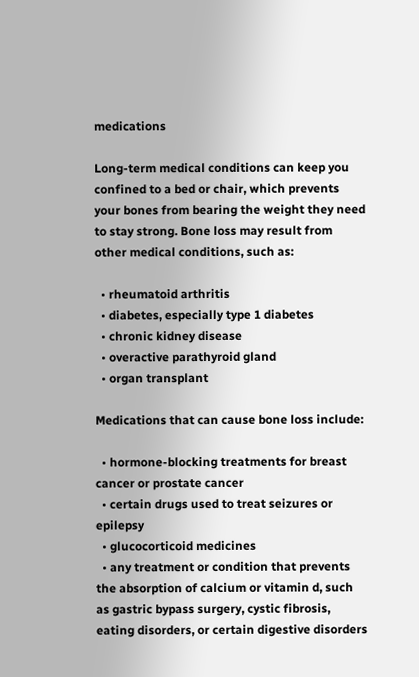medications

Long-term medical conditions can keep you confined to a bed or chair, which prevents your bones from bearing the weight they need to stay strong. Bone loss may result from other medical conditions, such as:

  • rheumatoid arthritis
  • diabetes, especially type 1 diabetes
  • chronic kidney disease
  • overactive parathyroid gland
  • organ transplant

Medications that can cause bone loss include:

  • hormone-blocking treatments for breast cancer or prostate cancer
  • certain drugs used to treat seizures or epilepsy
  • glucocorticoid medicines
  • any treatment or condition that prevents the absorption of calcium or vitamin d, such as gastric bypass surgery, cystic fibrosis, eating disorders, or certain digestive disorders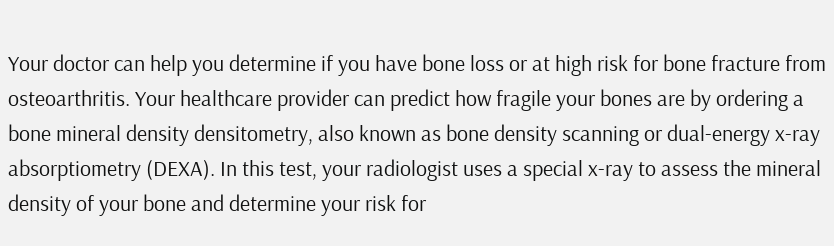Your doctor can help you determine if you have bone loss or at high risk for bone fracture from osteoarthritis. Your healthcare provider can predict how fragile your bones are by ordering a bone mineral density densitometry, also known as bone density scanning or dual-energy x-ray absorptiometry (DEXA). In this test, your radiologist uses a special x-ray to assess the mineral density of your bone and determine your risk for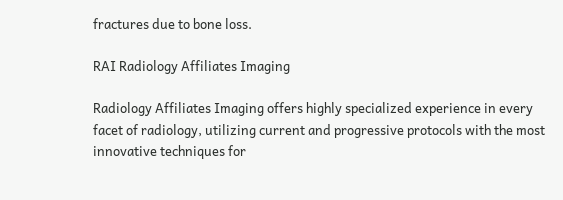fractures due to bone loss.

RAI Radiology Affiliates Imaging

Radiology Affiliates Imaging offers highly specialized experience in every facet of radiology, utilizing current and progressive protocols with the most innovative techniques for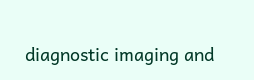diagnostic imaging and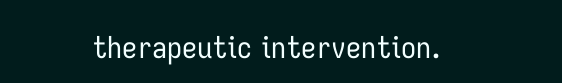therapeutic intervention.